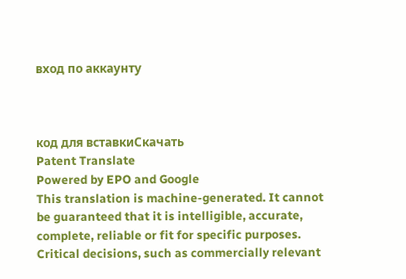вход по аккаунту



код для вставкиСкачать
Patent Translate
Powered by EPO and Google
This translation is machine-generated. It cannot be guaranteed that it is intelligible, accurate,
complete, reliable or fit for specific purposes. Critical decisions, such as commercially relevant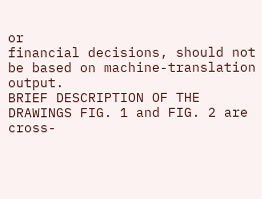or
financial decisions, should not be based on machine-translation output.
BRIEF DESCRIPTION OF THE DRAWINGS FIG. 1 and FIG. 2 are cross-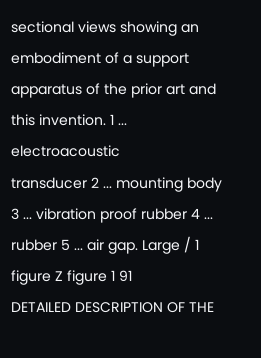sectional views showing an
embodiment of a support apparatus of the prior art and this invention. 1 ... electroacoustic
transducer 2 ... mounting body 3 ... vibration proof rubber 4 ... rubber 5 ... air gap. Large / 1
figure Z figure 1 91
DETAILED DESCRIPTION OF THE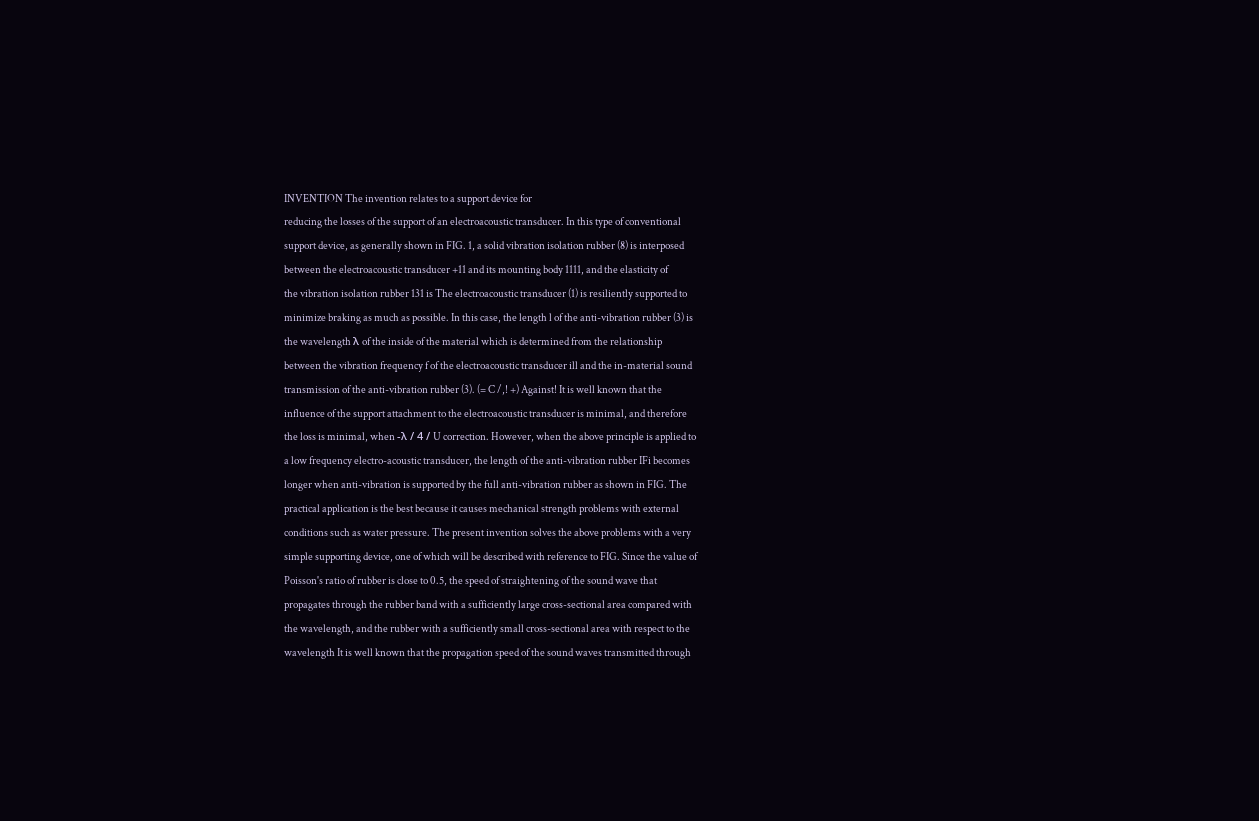INVENTION The invention relates to a support device for
reducing the losses of the support of an electroacoustic transducer. In this type of conventional
support device, as generally shown in FIG. 1, a solid vibration isolation rubber (8) is interposed
between the electroacoustic transducer +11 and its mounting body 1111, and the elasticity of
the vibration isolation rubber 131 is The electroacoustic transducer (1) is resiliently supported to
minimize braking as much as possible. In this case, the length l of the anti-vibration rubber (3) is
the wavelength λ of the inside of the material which is determined from the relationship
between the vibration frequency f of the electroacoustic transducer ill and the in-material sound
transmission of the anti-vibration rubber (3). (= C /,! +) Against! It is well known that the
influence of the support attachment to the electroacoustic transducer is minimal, and therefore
the loss is minimal, when -λ / 4 / U correction. However, when the above principle is applied to
a low frequency electro-acoustic transducer, the length of the anti-vibration rubber IFi becomes
longer when anti-vibration is supported by the full anti-vibration rubber as shown in FIG. The
practical application is the best because it causes mechanical strength problems with external
conditions such as water pressure. The present invention solves the above problems with a very
simple supporting device, one of which will be described with reference to FIG. Since the value of
Poisson's ratio of rubber is close to 0.5, the speed of straightening of the sound wave that
propagates through the rubber band with a sufficiently large cross-sectional area compared with
the wavelength, and the rubber with a sufficiently small cross-sectional area with respect to the
wavelength It is well known that the propagation speed of the sound waves transmitted through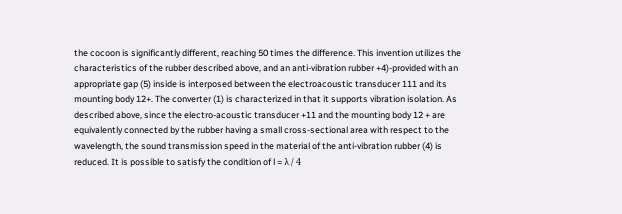the cocoon is significantly different, reaching 50 times the difference. This invention utilizes the
characteristics of the rubber described above, and an anti-vibration rubber +4)-provided with an
appropriate gap (5) inside is interposed between the electroacoustic transducer 111 and its
mounting body 12+. The converter (1) is characterized in that it supports vibration isolation. As
described above, since the electro-acoustic transducer +11 and the mounting body 12 + are
equivalently connected by the rubber having a small cross-sectional area with respect to the
wavelength, the sound transmission speed in the material of the anti-vibration rubber (4) is
reduced. It is possible to satisfy the condition of l = λ / 4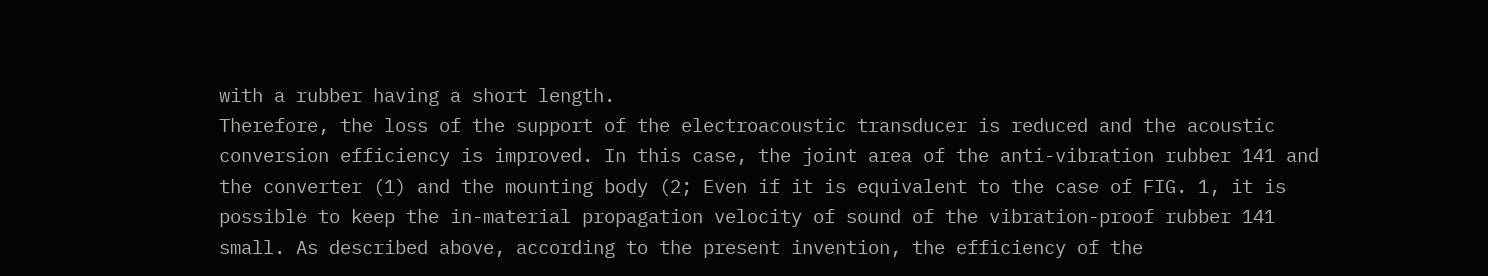with a rubber having a short length.
Therefore, the loss of the support of the electroacoustic transducer is reduced and the acoustic
conversion efficiency is improved. In this case, the joint area of the anti-vibration rubber 141 and
the converter (1) and the mounting body (2; Even if it is equivalent to the case of FIG. 1, it is
possible to keep the in-material propagation velocity of sound of the vibration-proof rubber 141
small. As described above, according to the present invention, the efficiency of the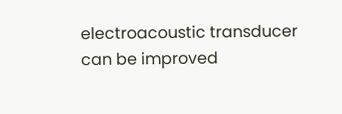electroacoustic transducer can be improved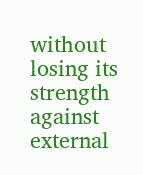without losing its strength against external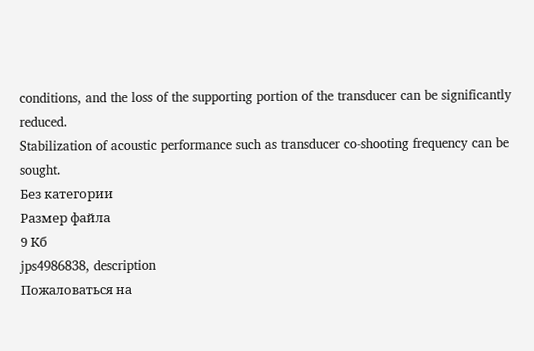conditions, and the loss of the supporting portion of the transducer can be significantly reduced.
Stabilization of acoustic performance such as transducer co-shooting frequency can be sought.
Без категории
Размер файла
9 Кб
jps4986838, description
Пожаловаться на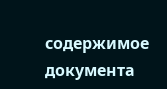содержимое документа